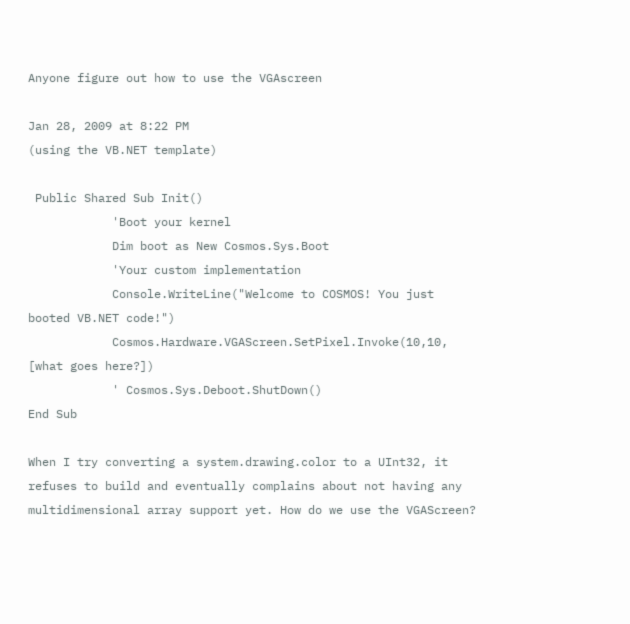Anyone figure out how to use the VGAscreen

Jan 28, 2009 at 8:22 PM
(using the VB.NET template)

 Public Shared Sub Init()
            'Boot your kernel
            Dim boot as New Cosmos.Sys.Boot
            'Your custom implementation
            Console.WriteLine("Welcome to COSMOS! You just booted VB.NET code!")
            Cosmos.Hardware.VGAScreen.SetPixel.Invoke(10,10, [what goes here?])
            ' Cosmos.Sys.Deboot.ShutDown()
End Sub

When I try converting a system.drawing.color to a UInt32, it refuses to build and eventually complains about not having any multidimensional array support yet. How do we use the VGAScreen?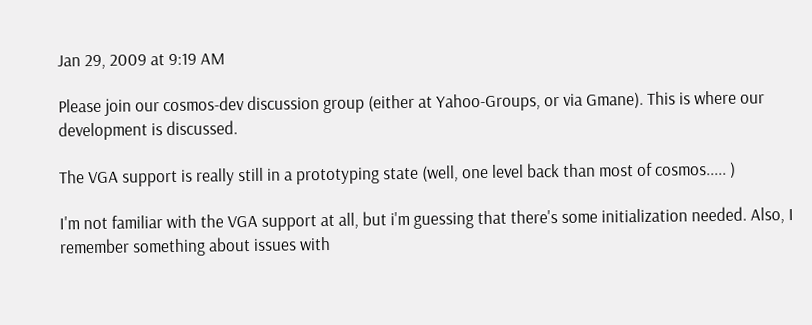Jan 29, 2009 at 9:19 AM

Please join our cosmos-dev discussion group (either at Yahoo-Groups, or via Gmane). This is where our development is discussed.

The VGA support is really still in a prototyping state (well, one level back than most of cosmos..... )

I'm not familiar with the VGA support at all, but i'm guessing that there's some initialization needed. Also, I remember something about issues with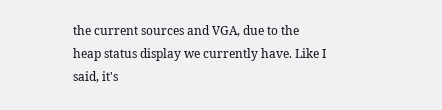the current sources and VGA, due to the heap status display we currently have. Like I said, it's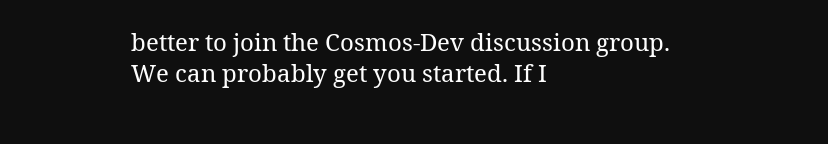better to join the Cosmos-Dev discussion group. We can probably get you started. If I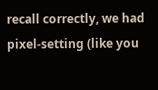recall correctly, we had pixel-setting (like you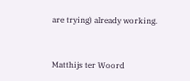are trying) already working.


Matthijs ter Woord